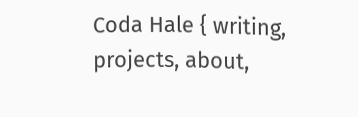Coda Hale { writing, projects, about,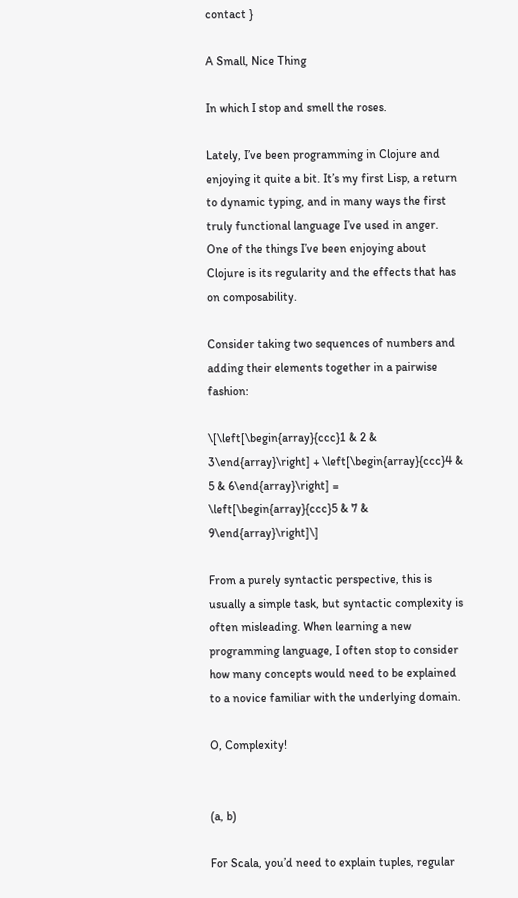contact }

A Small, Nice Thing

In which I stop and smell the roses.

Lately, I’ve been programming in Clojure and enjoying it quite a bit. It’s my first Lisp, a return to dynamic typing, and in many ways the first truly functional language I’ve used in anger. One of the things I’ve been enjoying about Clojure is its regularity and the effects that has on composability.

Consider taking two sequences of numbers and adding their elements together in a pairwise fashion:

\[\left[\begin{array}{ccc}1 & 2 & 3\end{array}\right] + \left[\begin{array}{ccc}4 & 5 & 6\end{array}\right] = \left[\begin{array}{ccc}5 & 7 & 9\end{array}\right]\]

From a purely syntactic perspective, this is usually a simple task, but syntactic complexity is often misleading. When learning a new programming language, I often stop to consider how many concepts would need to be explained to a novice familiar with the underlying domain.

O, Complexity!


(a, b)

For Scala, you’d need to explain tuples, regular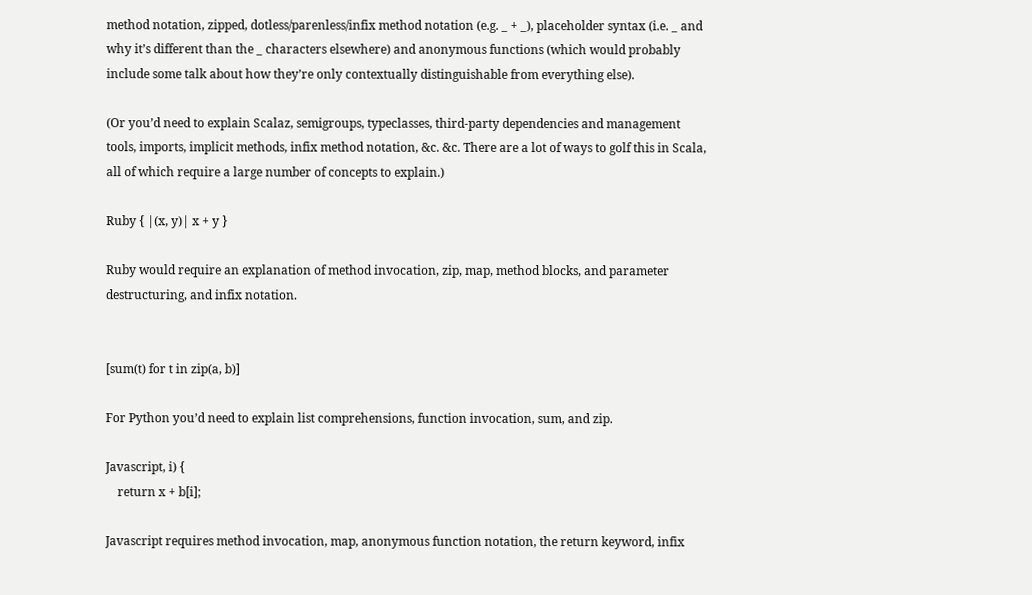method notation, zipped, dotless/parenless/infix method notation (e.g. _ + _), placeholder syntax (i.e. _ and why it’s different than the _ characters elsewhere) and anonymous functions (which would probably include some talk about how they’re only contextually distinguishable from everything else).

(Or you’d need to explain Scalaz, semigroups, typeclasses, third-party dependencies and management tools, imports, implicit methods, infix method notation, &c. &c. There are a lot of ways to golf this in Scala, all of which require a large number of concepts to explain.)

Ruby { |(x, y)| x + y }

Ruby would require an explanation of method invocation, zip, map, method blocks, and parameter destructuring, and infix notation.


[sum(t) for t in zip(a, b)]

For Python you’d need to explain list comprehensions, function invocation, sum, and zip.

Javascript, i) {
    return x + b[i];

Javascript requires method invocation, map, anonymous function notation, the return keyword, infix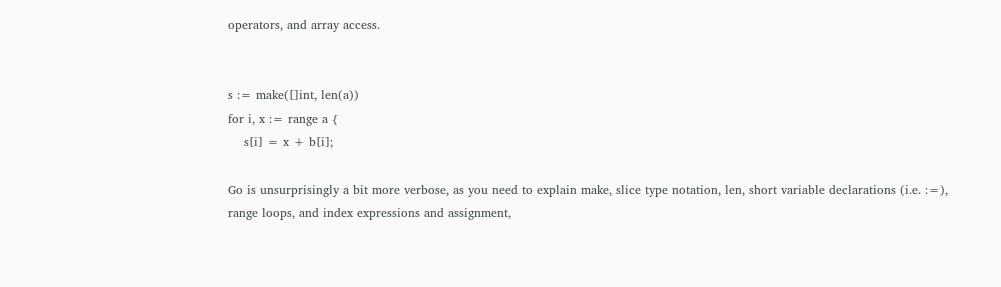operators, and array access.


s := make([]int, len(a))
for i, x := range a {
    s[i] = x + b[i];

Go is unsurprisingly a bit more verbose, as you need to explain make, slice type notation, len, short variable declarations (i.e. :=), range loops, and index expressions and assignment,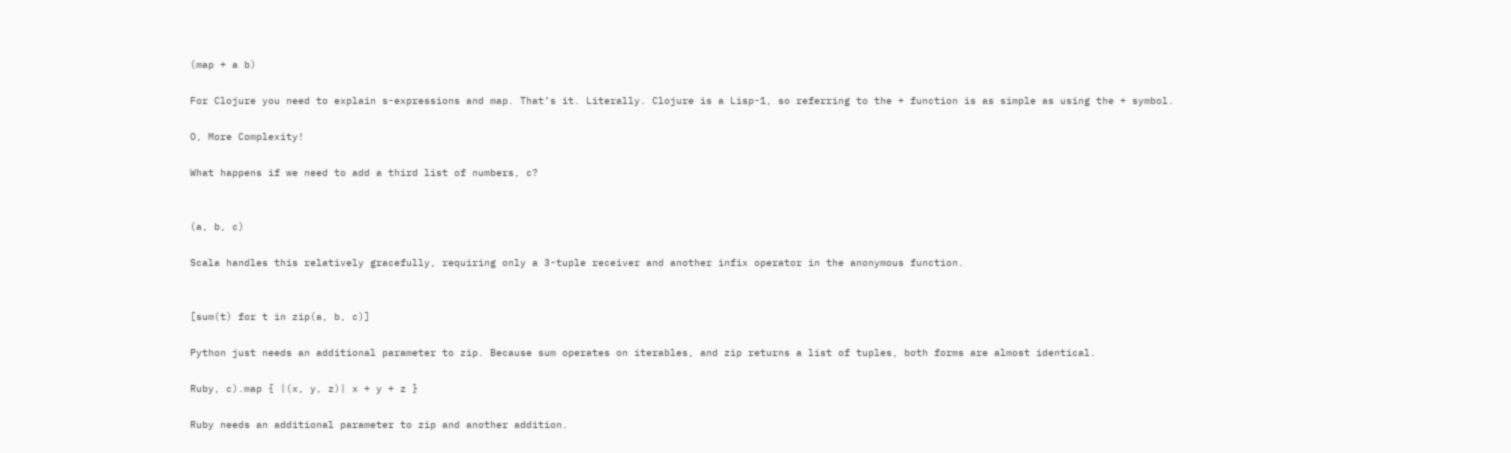(map + a b)

For Clojure you need to explain s-expressions and map. That’s it. Literally. Clojure is a Lisp-1, so referring to the + function is as simple as using the + symbol.

O, More Complexity!

What happens if we need to add a third list of numbers, c?


(a, b, c)

Scala handles this relatively gracefully, requiring only a 3-tuple receiver and another infix operator in the anonymous function.


[sum(t) for t in zip(a, b, c)]

Python just needs an additional parameter to zip. Because sum operates on iterables, and zip returns a list of tuples, both forms are almost identical.

Ruby, c).map { |(x, y, z)| x + y + z }

Ruby needs an additional parameter to zip and another addition.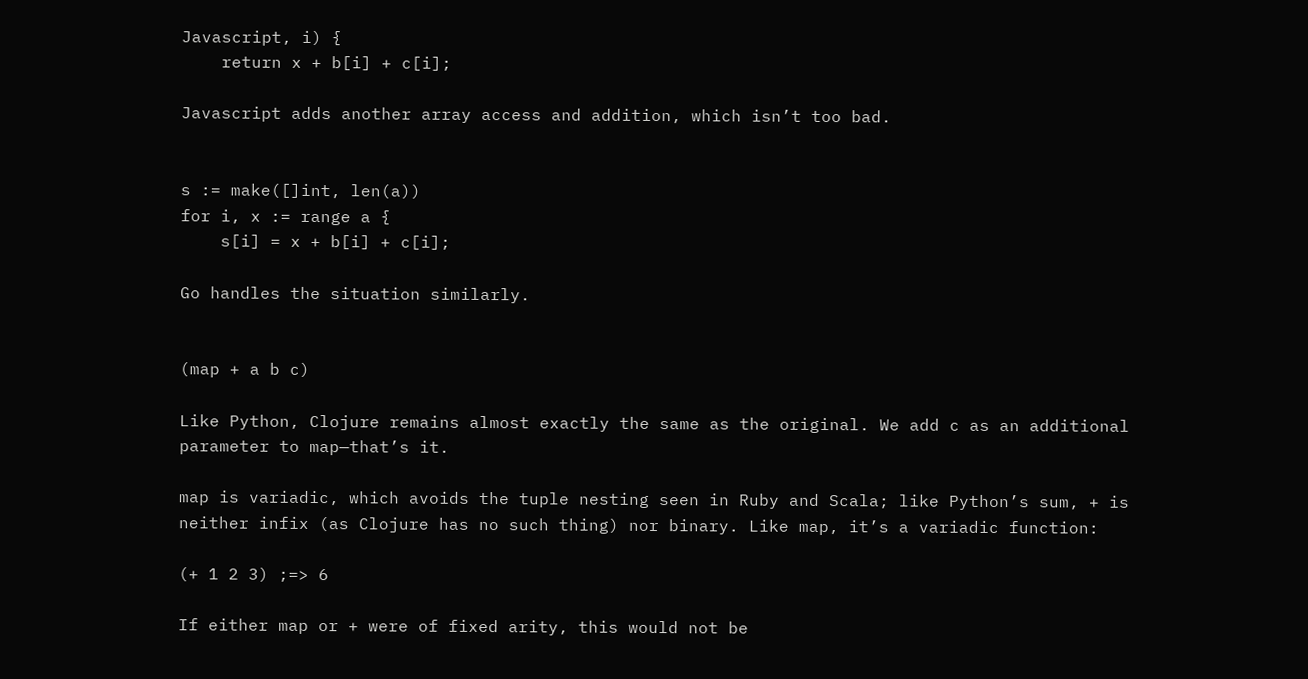Javascript, i) {
    return x + b[i] + c[i];

Javascript adds another array access and addition, which isn’t too bad.


s := make([]int, len(a))
for i, x := range a {
    s[i] = x + b[i] + c[i];

Go handles the situation similarly.


(map + a b c)

Like Python, Clojure remains almost exactly the same as the original. We add c as an additional parameter to map—that’s it.

map is variadic, which avoids the tuple nesting seen in Ruby and Scala; like Python’s sum, + is neither infix (as Clojure has no such thing) nor binary. Like map, it’s a variadic function:

(+ 1 2 3) ;=> 6

If either map or + were of fixed arity, this would not be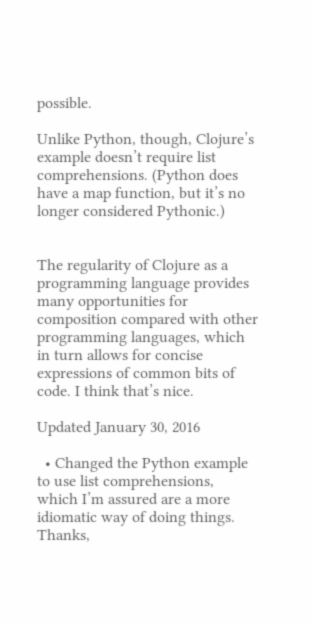possible.

Unlike Python, though, Clojure’s example doesn’t require list comprehensions. (Python does have a map function, but it’s no longer considered Pythonic.)


The regularity of Clojure as a programming language provides many opportunities for composition compared with other programming languages, which in turn allows for concise expressions of common bits of code. I think that’s nice.

Updated January 30, 2016

  • Changed the Python example to use list comprehensions, which I’m assured are a more idiomatic way of doing things. Thanks,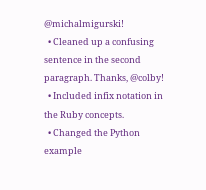@michalmigurski!
  • Cleaned up a confusing sentence in the second paragraph. Thanks, @colby!
  • Included infix notation in the Ruby concepts.
  • Changed the Python example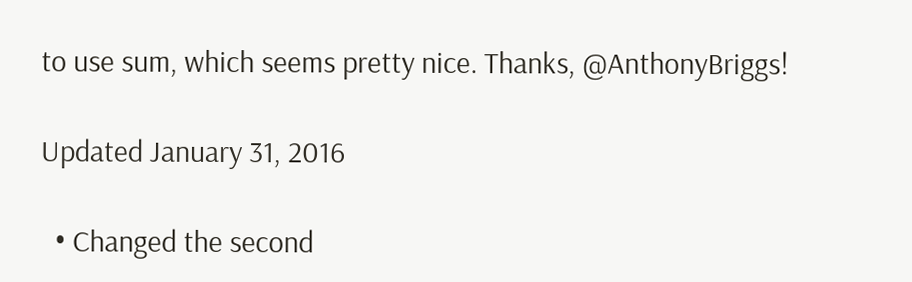to use sum, which seems pretty nice. Thanks, @AnthonyBriggs!

Updated January 31, 2016

  • Changed the second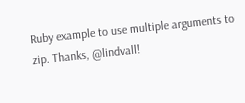Ruby example to use multiple arguments to zip. Thanks, @lindvall!